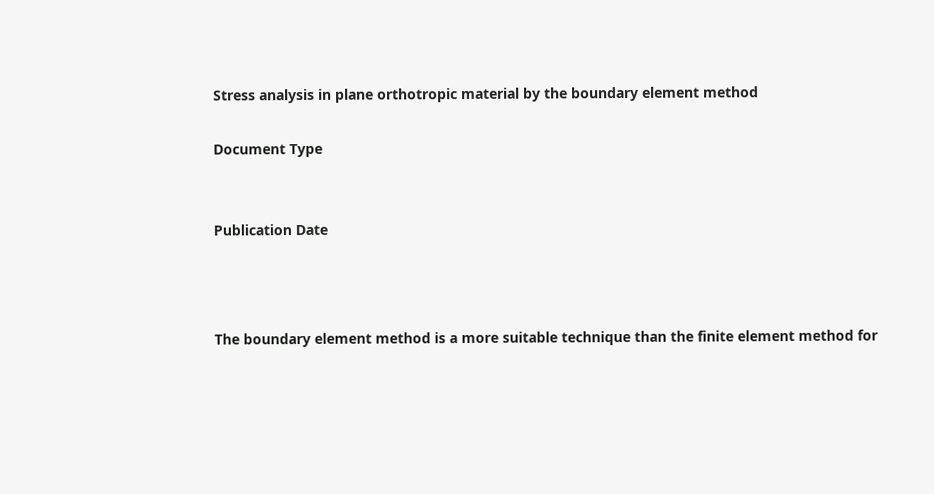Stress analysis in plane orthotropic material by the boundary element method

Document Type


Publication Date



The boundary element method is a more suitable technique than the finite element method for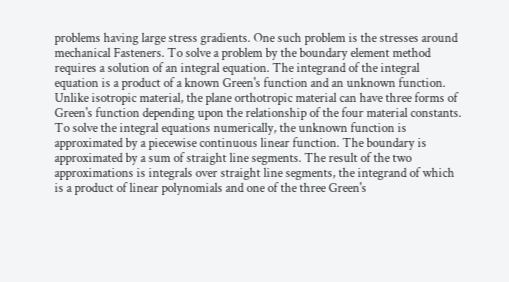problems having large stress gradients. One such problem is the stresses around mechanical Fasteners. To solve a problem by the boundary element method requires a solution of an integral equation. The integrand of the integral equation is a product of a known Green's function and an unknown function. Unlike isotropic material, the plane orthotropic material can have three forms of Green's function depending upon the relationship of the four material constants. To solve the integral equations numerically, the unknown function is approximated by a piecewise continuous linear function. The boundary is approximated by a sum of straight line segments. The result of the two approximations is integrals over straight line segments, the integrand of which is a product of linear polynomials and one of the three Green's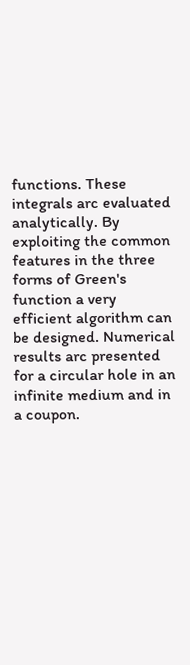functions. These integrals arc evaluated analytically. By exploiting the common features in the three forms of Green's function a very efficient algorithm can be designed. Numerical results arc presented for a circular hole in an infinite medium and in a coupon.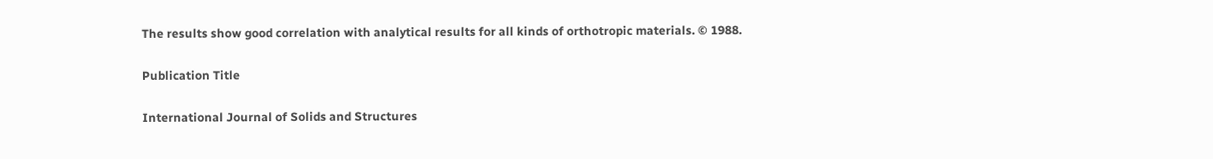The results show good correlation with analytical results for all kinds of orthotropic materials. © 1988.

Publication Title

International Journal of Solids and Structures